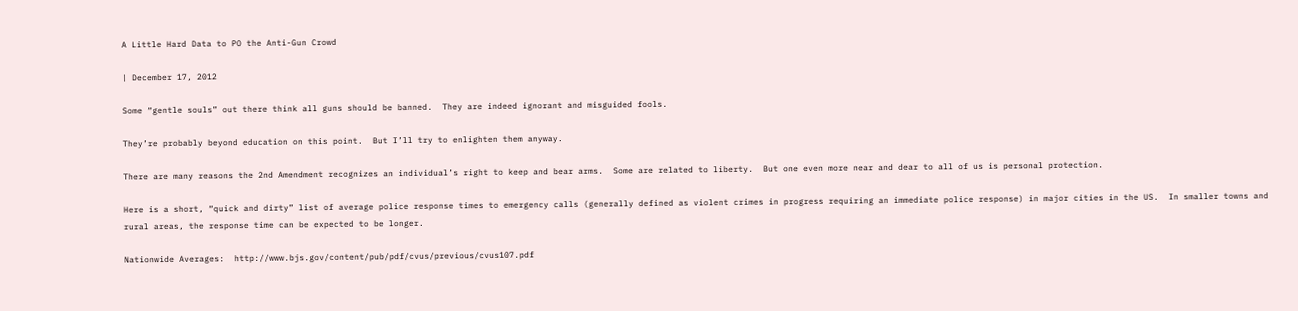A Little Hard Data to PO the Anti-Gun Crowd

| December 17, 2012

Some “gentle souls” out there think all guns should be banned.  They are indeed ignorant and misguided fools.

They’re probably beyond education on this point.  But I’ll try to enlighten them anyway.

There are many reasons the 2nd Amendment recognizes an individual’s right to keep and bear arms.  Some are related to liberty.  But one even more near and dear to all of us is personal protection.

Here is a short, “quick and dirty” list of average police response times to emergency calls (generally defined as violent crimes in progress requiring an immediate police response) in major cities in the US.  In smaller towns and rural areas, the response time can be expected to be longer.

Nationwide Averages:  http://www.bjs.gov/content/pub/pdf/cvus/previous/cvus107.pdf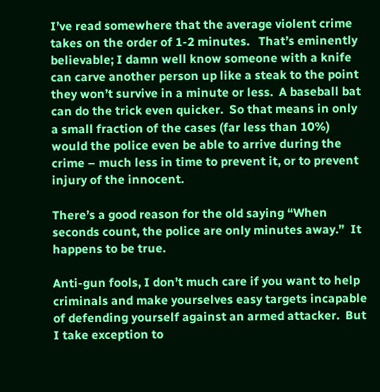I’ve read somewhere that the average violent crime takes on the order of 1-2 minutes.   That’s eminently believable; I damn well know someone with a knife can carve another person up like a steak to the point they won’t survive in a minute or less.  A baseball bat can do the trick even quicker.  So that means in only a small fraction of the cases (far less than 10%) would the police even be able to arrive during the crime – much less in time to prevent it, or to prevent injury of the innocent.

There’s a good reason for the old saying “When seconds count, the police are only minutes away.”  It happens to be true.

Anti-gun fools, I don’t much care if you want to help criminals and make yourselves easy targets incapable of defending yourself against an armed attacker.  But I take exception to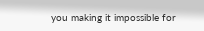you making it impossible for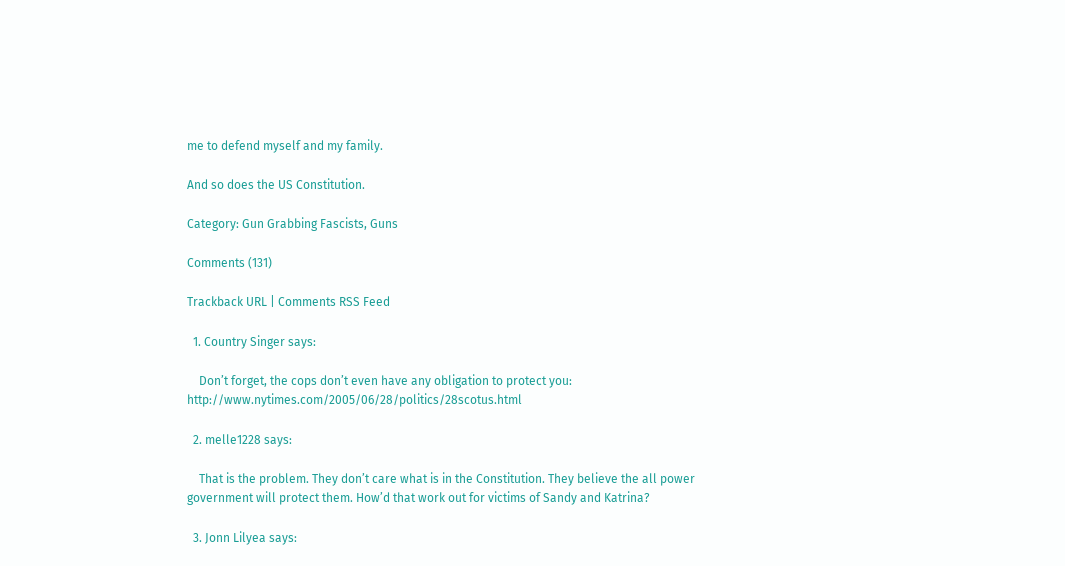me to defend myself and my family.

And so does the US Constitution.

Category: Gun Grabbing Fascists, Guns

Comments (131)

Trackback URL | Comments RSS Feed

  1. Country Singer says:

    Don’t forget, the cops don’t even have any obligation to protect you: http://www.nytimes.com/2005/06/28/politics/28scotus.html

  2. melle1228 says:

    That is the problem. They don’t care what is in the Constitution. They believe the all power government will protect them. How’d that work out for victims of Sandy and Katrina?

  3. Jonn Lilyea says: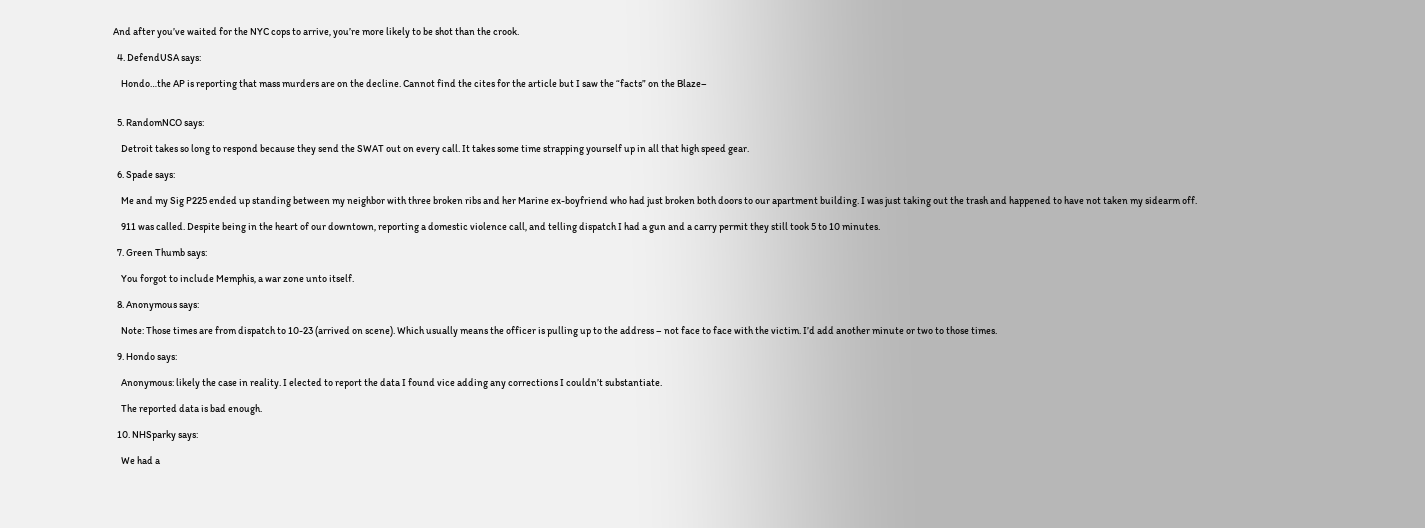And after you’ve waited for the NYC cops to arrive, you’re more likely to be shot than the crook.

  4. DefendUSA says:

    Hondo…the AP is reporting that mass murders are on the decline. Cannot find the cites for the article but I saw the “facts” on the Blaze–


  5. RandomNCO says:

    Detroit takes so long to respond because they send the SWAT out on every call. It takes some time strapping yourself up in all that high speed gear.

  6. Spade says:

    Me and my Sig P225 ended up standing between my neighbor with three broken ribs and her Marine ex-boyfriend who had just broken both doors to our apartment building. I was just taking out the trash and happened to have not taken my sidearm off.

    911 was called. Despite being in the heart of our downtown, reporting a domestic violence call, and telling dispatch I had a gun and a carry permit they still took 5 to 10 minutes.

  7. Green Thumb says:

    You forgot to include Memphis, a war zone unto itself.

  8. Anonymous says:

    Note: Those times are from dispatch to 10-23 (arrived on scene). Which usually means the officer is pulling up to the address – not face to face with the victim. I’d add another minute or two to those times.

  9. Hondo says:

    Anonymous: likely the case in reality. I elected to report the data I found vice adding any corrections I couldn’t substantiate.

    The reported data is bad enough.

  10. NHSparky says:

    We had a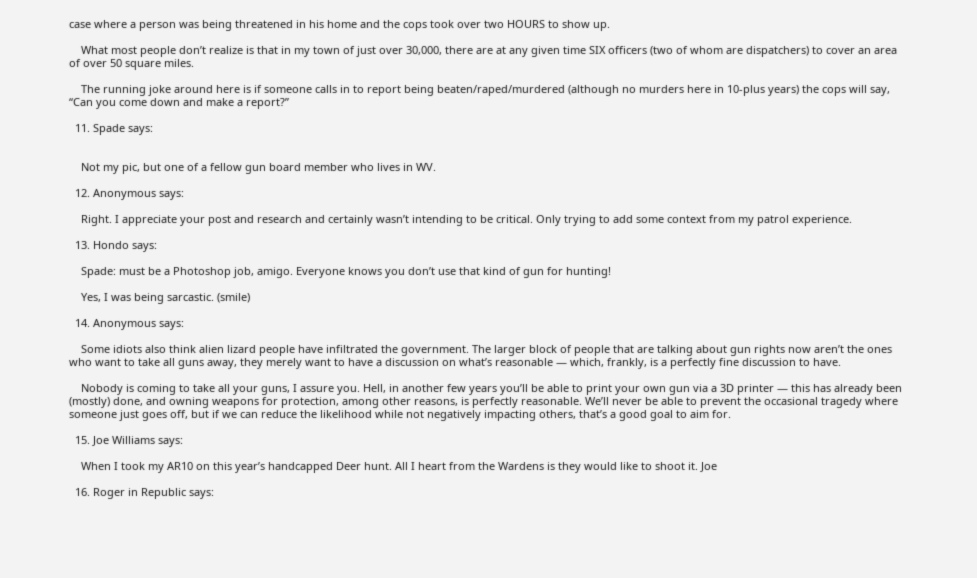case where a person was being threatened in his home and the cops took over two HOURS to show up.

    What most people don’t realize is that in my town of just over 30,000, there are at any given time SIX officers (two of whom are dispatchers) to cover an area of over 50 square miles.

    The running joke around here is if someone calls in to report being beaten/raped/murdered (although no murders here in 10-plus years) the cops will say, “Can you come down and make a report?”

  11. Spade says:


    Not my pic, but one of a fellow gun board member who lives in WV.

  12. Anonymous says:

    Right. I appreciate your post and research and certainly wasn’t intending to be critical. Only trying to add some context from my patrol experience.

  13. Hondo says:

    Spade: must be a Photoshop job, amigo. Everyone knows you don’t use that kind of gun for hunting!

    Yes, I was being sarcastic. (smile)

  14. Anonymous says:

    Some idiots also think alien lizard people have infiltrated the government. The larger block of people that are talking about gun rights now aren’t the ones who want to take all guns away, they merely want to have a discussion on what’s reasonable — which, frankly, is a perfectly fine discussion to have.

    Nobody is coming to take all your guns, I assure you. Hell, in another few years you’ll be able to print your own gun via a 3D printer — this has already been (mostly) done, and owning weapons for protection, among other reasons, is perfectly reasonable. We’ll never be able to prevent the occasional tragedy where someone just goes off, but if we can reduce the likelihood while not negatively impacting others, that’s a good goal to aim for.

  15. Joe Williams says:

    When I took my AR10 on this year’s handcapped Deer hunt. All I heart from the Wardens is they would like to shoot it. Joe

  16. Roger in Republic says: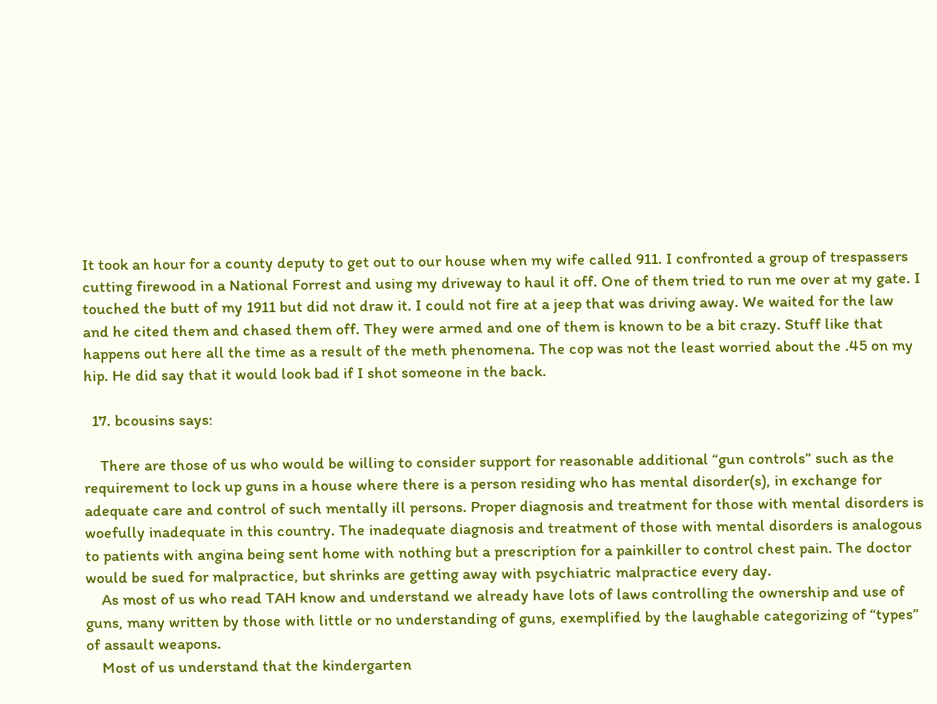It took an hour for a county deputy to get out to our house when my wife called 911. I confronted a group of trespassers cutting firewood in a National Forrest and using my driveway to haul it off. One of them tried to run me over at my gate. I touched the butt of my 1911 but did not draw it. I could not fire at a jeep that was driving away. We waited for the law and he cited them and chased them off. They were armed and one of them is known to be a bit crazy. Stuff like that happens out here all the time as a result of the meth phenomena. The cop was not the least worried about the .45 on my hip. He did say that it would look bad if I shot someone in the back.

  17. bcousins says:

    There are those of us who would be willing to consider support for reasonable additional “gun controls” such as the requirement to lock up guns in a house where there is a person residing who has mental disorder(s), in exchange for adequate care and control of such mentally ill persons. Proper diagnosis and treatment for those with mental disorders is woefully inadequate in this country. The inadequate diagnosis and treatment of those with mental disorders is analogous to patients with angina being sent home with nothing but a prescription for a painkiller to control chest pain. The doctor would be sued for malpractice, but shrinks are getting away with psychiatric malpractice every day.
    As most of us who read TAH know and understand we already have lots of laws controlling the ownership and use of guns, many written by those with little or no understanding of guns, exemplified by the laughable categorizing of “types” of assault weapons.
    Most of us understand that the kindergarten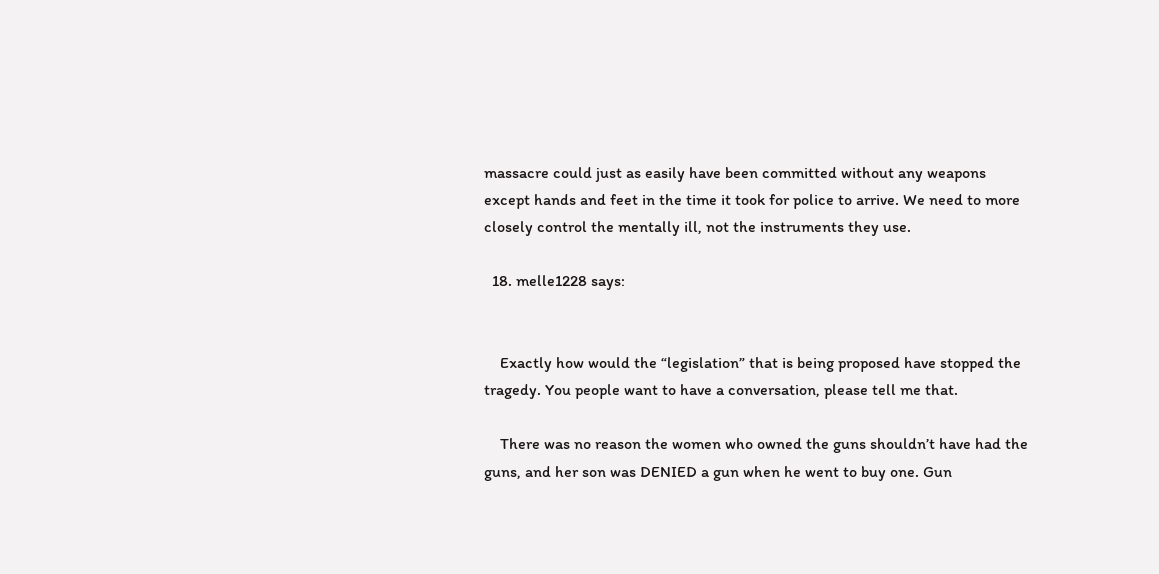massacre could just as easily have been committed without any weapons except hands and feet in the time it took for police to arrive. We need to more closely control the mentally ill, not the instruments they use.

  18. melle1228 says:


    Exactly how would the “legislation” that is being proposed have stopped the tragedy. You people want to have a conversation, please tell me that.

    There was no reason the women who owned the guns shouldn’t have had the guns, and her son was DENIED a gun when he went to buy one. Gun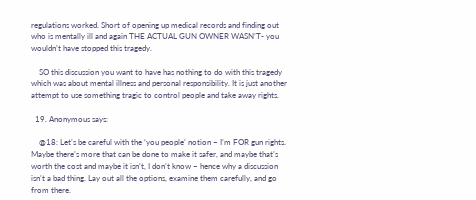regulations worked. Short of opening up medical records and finding out who is mentally ill and again THE ACTUAL GUN OWNER WASN’T- you wouldn’t have stopped this tragedy.

    SO this discussion you want to have has nothing to do with this tragedy which was about mental illness and personal responsibility. It is just another attempt to use something tragic to control people and take away rights.

  19. Anonymous says:

    @18: Let’s be careful with the ‘you people’ notion – I’m FOR gun rights. Maybe there’s more that can be done to make it safer, and maybe that’s worth the cost and maybe it isn’t, I don’t know – hence why a discussion isn’t a bad thing. Lay out all the options, examine them carefully, and go from there.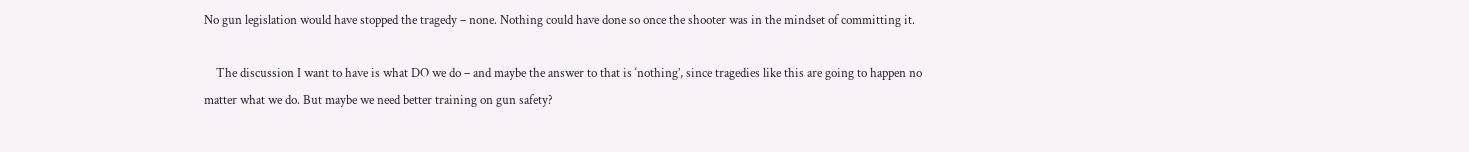No gun legislation would have stopped the tragedy – none. Nothing could have done so once the shooter was in the mindset of committing it.

    The discussion I want to have is what DO we do – and maybe the answer to that is ‘nothing’, since tragedies like this are going to happen no matter what we do. But maybe we need better training on gun safety?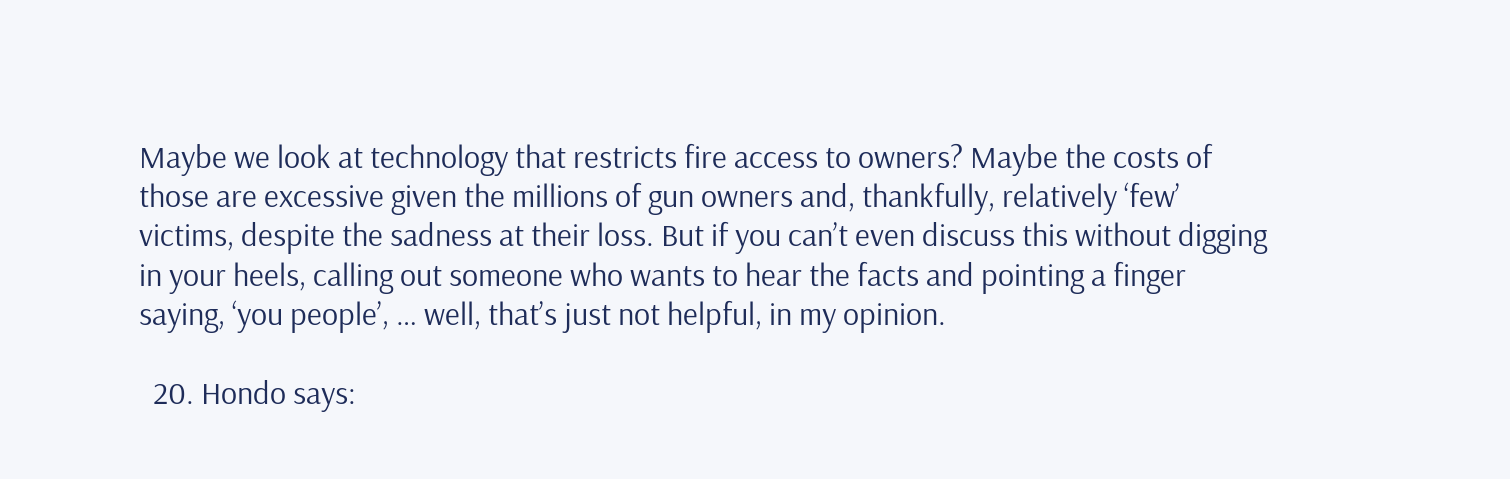Maybe we look at technology that restricts fire access to owners? Maybe the costs of those are excessive given the millions of gun owners and, thankfully, relatively ‘few’ victims, despite the sadness at their loss. But if you can’t even discuss this without digging in your heels, calling out someone who wants to hear the facts and pointing a finger saying, ‘you people’, … well, that’s just not helpful, in my opinion.

  20. Hondo says: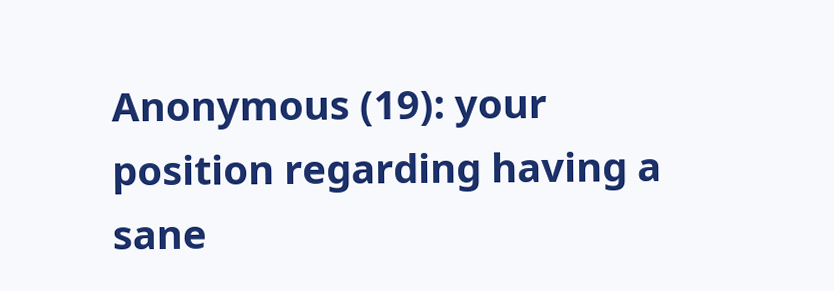Anonymous (19): your position regarding having a sane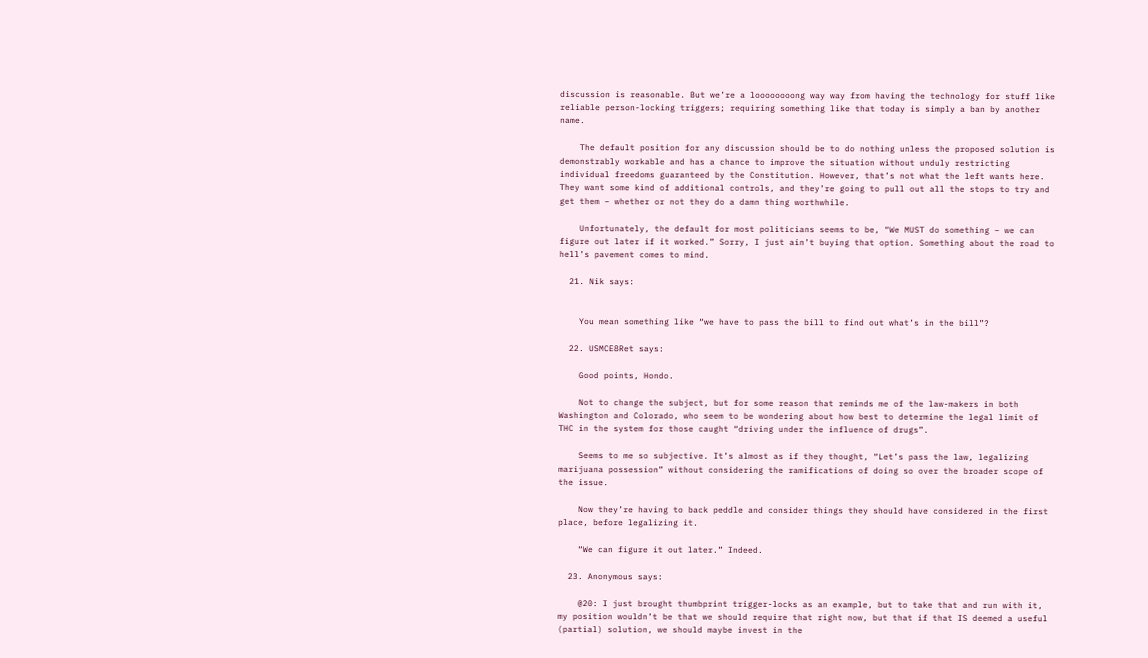discussion is reasonable. But we’re a loooooooong way way from having the technology for stuff like reliable person-locking triggers; requiring something like that today is simply a ban by another name.

    The default position for any discussion should be to do nothing unless the proposed solution is demonstrably workable and has a chance to improve the situation without unduly restricting individual freedoms guaranteed by the Constitution. However, that’s not what the left wants here. They want some kind of additional controls, and they’re going to pull out all the stops to try and get them – whether or not they do a damn thing worthwhile.

    Unfortunately, the default for most politicians seems to be, “We MUST do something – we can figure out later if it worked.” Sorry, I just ain’t buying that option. Something about the road to hell’s pavement comes to mind.

  21. Nik says:


    You mean something like “we have to pass the bill to find out what’s in the bill”?

  22. USMCE8Ret says:

    Good points, Hondo.

    Not to change the subject, but for some reason that reminds me of the law-makers in both Washington and Colorado, who seem to be wondering about how best to determine the legal limit of THC in the system for those caught “driving under the influence of drugs”.

    Seems to me so subjective. It’s almost as if they thought, “Let’s pass the law, legalizing marijuana possession” without considering the ramifications of doing so over the broader scope of the issue.

    Now they’re having to back peddle and consider things they should have considered in the first place, before legalizing it.

    “We can figure it out later.” Indeed.

  23. Anonymous says:

    @20: I just brought thumbprint trigger-locks as an example, but to take that and run with it, my position wouldn’t be that we should require that right now, but that if that IS deemed a useful (partial) solution, we should maybe invest in the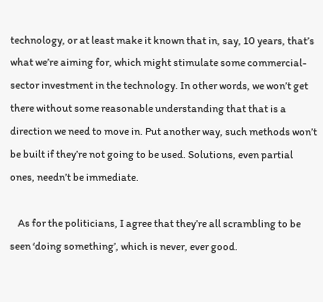technology, or at least make it known that in, say, 10 years, that’s what we’re aiming for, which might stimulate some commercial-sector investment in the technology. In other words, we won’t get there without some reasonable understanding that that is a direction we need to move in. Put another way, such methods won’t be built if they’re not going to be used. Solutions, even partial ones, needn’t be immediate.

    As for the politicians, I agree that they’re all scrambling to be seen ‘doing something’, which is never, ever good.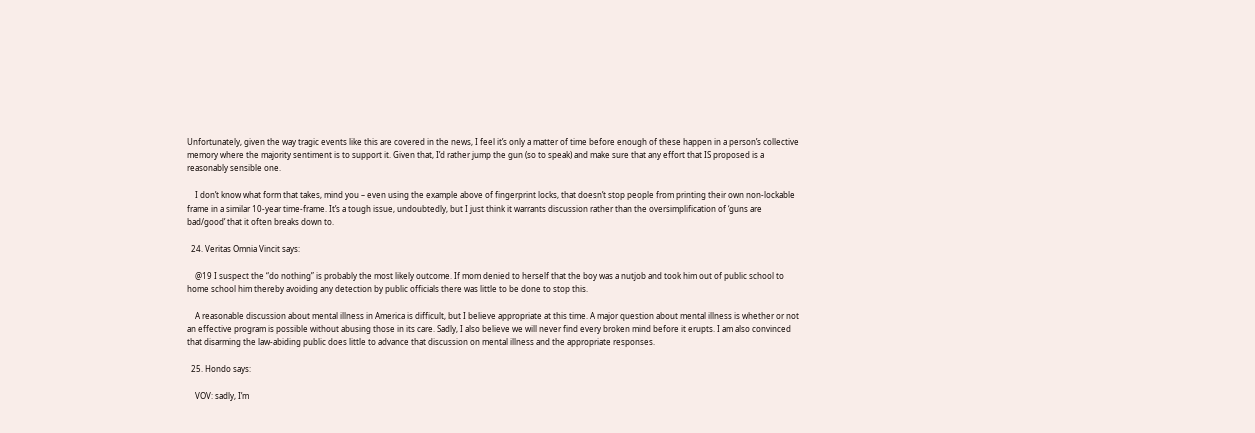Unfortunately, given the way tragic events like this are covered in the news, I feel it’s only a matter of time before enough of these happen in a person’s collective memory where the majority sentiment is to support it. Given that, I’d rather jump the gun (so to speak) and make sure that any effort that IS proposed is a reasonably sensible one.

    I don’t know what form that takes, mind you – even using the example above of fingerprint locks, that doesn’t stop people from printing their own non-lockable frame in a similar 10-year time-frame. It’s a tough issue, undoubtedly, but I just think it warrants discussion rather than the oversimplification of ‘guns are bad/good’ that it often breaks down to.

  24. Veritas Omnia Vincit says:

    @19 I suspect the “do nothing” is probably the most likely outcome. If mom denied to herself that the boy was a nutjob and took him out of public school to home school him thereby avoiding any detection by public officials there was little to be done to stop this.

    A reasonable discussion about mental illness in America is difficult, but I believe appropriate at this time. A major question about mental illness is whether or not an effective program is possible without abusing those in its care. Sadly, I also believe we will never find every broken mind before it erupts. I am also convinced that disarming the law-abiding public does little to advance that discussion on mental illness and the appropriate responses.

  25. Hondo says:

    VOV: sadly, I’m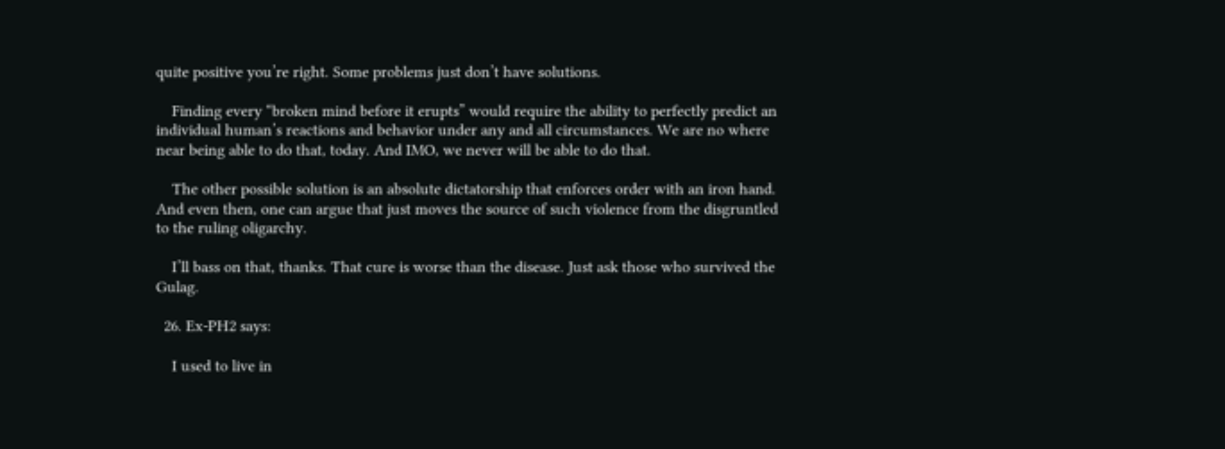quite positive you’re right. Some problems just don’t have solutions.

    Finding every “broken mind before it erupts” would require the ability to perfectly predict an individual human’s reactions and behavior under any and all circumstances. We are no where near being able to do that, today. And IMO, we never will be able to do that.

    The other possible solution is an absolute dictatorship that enforces order with an iron hand. And even then, one can argue that just moves the source of such violence from the disgruntled to the ruling oligarchy.

    I’ll bass on that, thanks. That cure is worse than the disease. Just ask those who survived the Gulag.

  26. Ex-PH2 says:

    I used to live in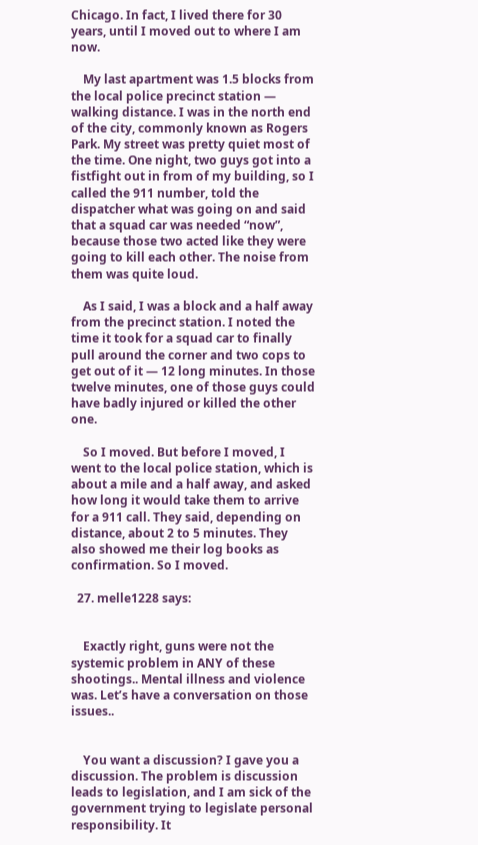Chicago. In fact, I lived there for 30 years, until I moved out to where I am now.

    My last apartment was 1.5 blocks from the local police precinct station — walking distance. I was in the north end of the city, commonly known as Rogers Park. My street was pretty quiet most of the time. One night, two guys got into a fistfight out in from of my building, so I called the 911 number, told the dispatcher what was going on and said that a squad car was needed “now”, because those two acted like they were going to kill each other. The noise from them was quite loud.

    As I said, I was a block and a half away from the precinct station. I noted the time it took for a squad car to finally pull around the corner and two cops to get out of it — 12 long minutes. In those twelve minutes, one of those guys could have badly injured or killed the other one.

    So I moved. But before I moved, I went to the local police station, which is about a mile and a half away, and asked how long it would take them to arrive for a 911 call. They said, depending on distance, about 2 to 5 minutes. They also showed me their log books as confirmation. So I moved.

  27. melle1228 says:


    Exactly right, guns were not the systemic problem in ANY of these shootings.. Mental illness and violence was. Let’s have a conversation on those issues..


    You want a discussion? I gave you a discussion. The problem is discussion leads to legislation, and I am sick of the government trying to legislate personal responsibility. It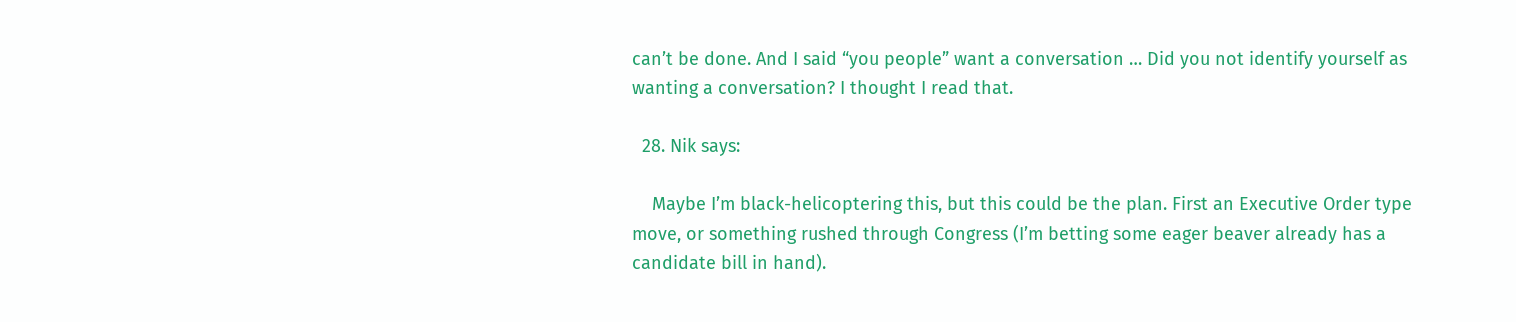can’t be done. And I said “you people” want a conversation … Did you not identify yourself as wanting a conversation? I thought I read that.

  28. Nik says:

    Maybe I’m black-helicoptering this, but this could be the plan. First an Executive Order type move, or something rushed through Congress (I’m betting some eager beaver already has a candidate bill in hand).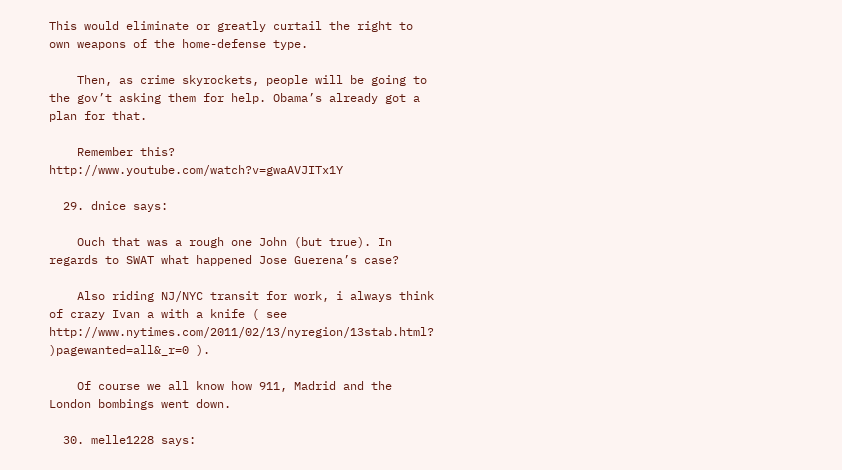This would eliminate or greatly curtail the right to own weapons of the home-defense type.

    Then, as crime skyrockets, people will be going to the gov’t asking them for help. Obama’s already got a plan for that.

    Remember this? http://www.youtube.com/watch?v=gwaAVJITx1Y

  29. dnice says:

    Ouch that was a rough one John (but true). In regards to SWAT what happened Jose Guerena’s case?

    Also riding NJ/NYC transit for work, i always think of crazy Ivan a with a knife ( see http://www.nytimes.com/2011/02/13/nyregion/13stab.html? )pagewanted=all&_r=0 ).

    Of course we all know how 911, Madrid and the London bombings went down.

  30. melle1228 says: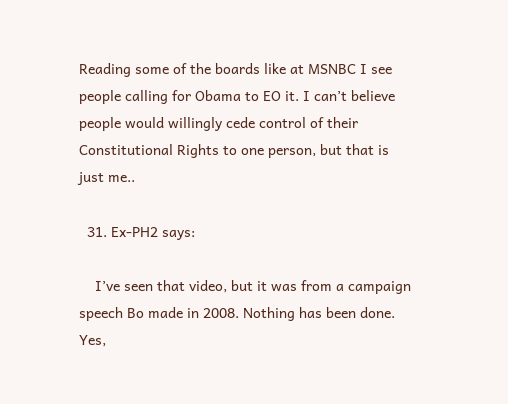Reading some of the boards like at MSNBC I see people calling for Obama to EO it. I can’t believe people would willingly cede control of their Constitutional Rights to one person, but that is just me..

  31. Ex-PH2 says:

    I’ve seen that video, but it was from a campaign speech Bo made in 2008. Nothing has been done. Yes,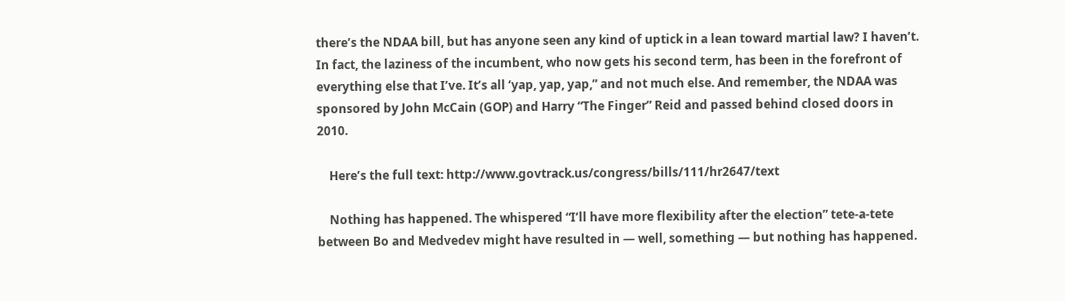there’s the NDAA bill, but has anyone seen any kind of uptick in a lean toward martial law? I haven’t. In fact, the laziness of the incumbent, who now gets his second term, has been in the forefront of everything else that I’ve. It’s all ‘yap, yap, yap,” and not much else. And remember, the NDAA was sponsored by John McCain (GOP) and Harry “The Finger” Reid and passed behind closed doors in 2010.

    Here’s the full text: http://www.govtrack.us/congress/bills/111/hr2647/text

    Nothing has happened. The whispered “I’ll have more flexibility after the election” tete-a-tete between Bo and Medvedev might have resulted in — well, something — but nothing has happened.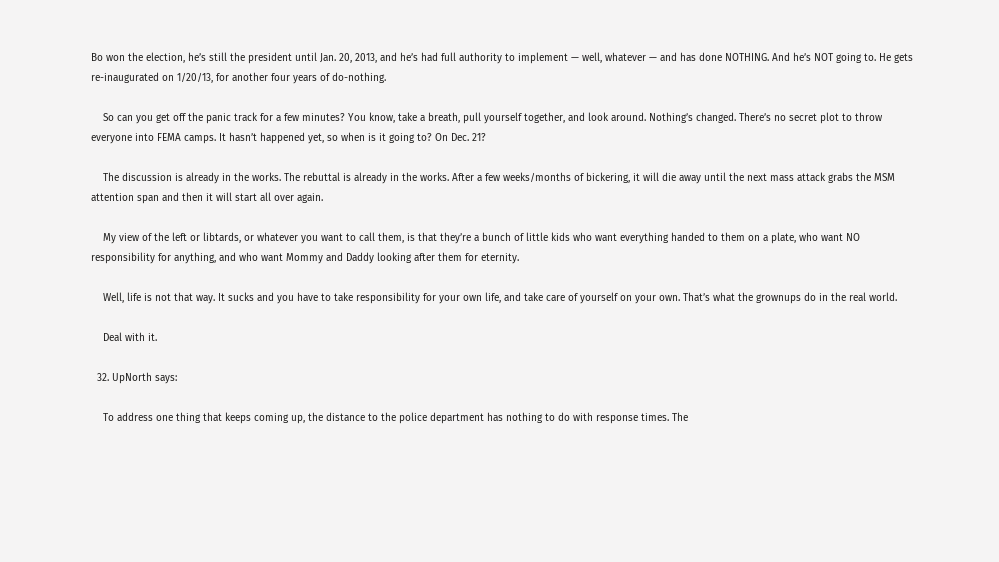Bo won the election, he’s still the president until Jan. 20, 2013, and he’s had full authority to implement — well, whatever — and has done NOTHING. And he’s NOT going to. He gets re-inaugurated on 1/20/13, for another four years of do-nothing.

    So can you get off the panic track for a few minutes? You know, take a breath, pull yourself together, and look around. Nothing’s changed. There’s no secret plot to throw everyone into FEMA camps. It hasn’t happened yet, so when is it going to? On Dec. 21?

    The discussion is already in the works. The rebuttal is already in the works. After a few weeks/months of bickering, it will die away until the next mass attack grabs the MSM attention span and then it will start all over again.

    My view of the left or libtards, or whatever you want to call them, is that they’re a bunch of little kids who want everything handed to them on a plate, who want NO responsibility for anything, and who want Mommy and Daddy looking after them for eternity.

    Well, life is not that way. It sucks and you have to take responsibility for your own life, and take care of yourself on your own. That’s what the grownups do in the real world.

    Deal with it.

  32. UpNorth says:

    To address one thing that keeps coming up, the distance to the police department has nothing to do with response times. The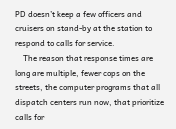PD doesn’t keep a few officers and cruisers on stand-by at the station to respond to calls for service.
    The reason that response times are long are multiple, fewer cops on the streets, the computer programs that all dispatch centers run now, that prioritize calls for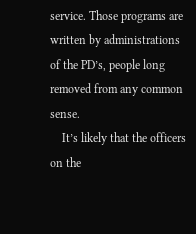service. Those programs are written by administrations of the PD’s, people long removed from any common sense.
    It’s likely that the officers on the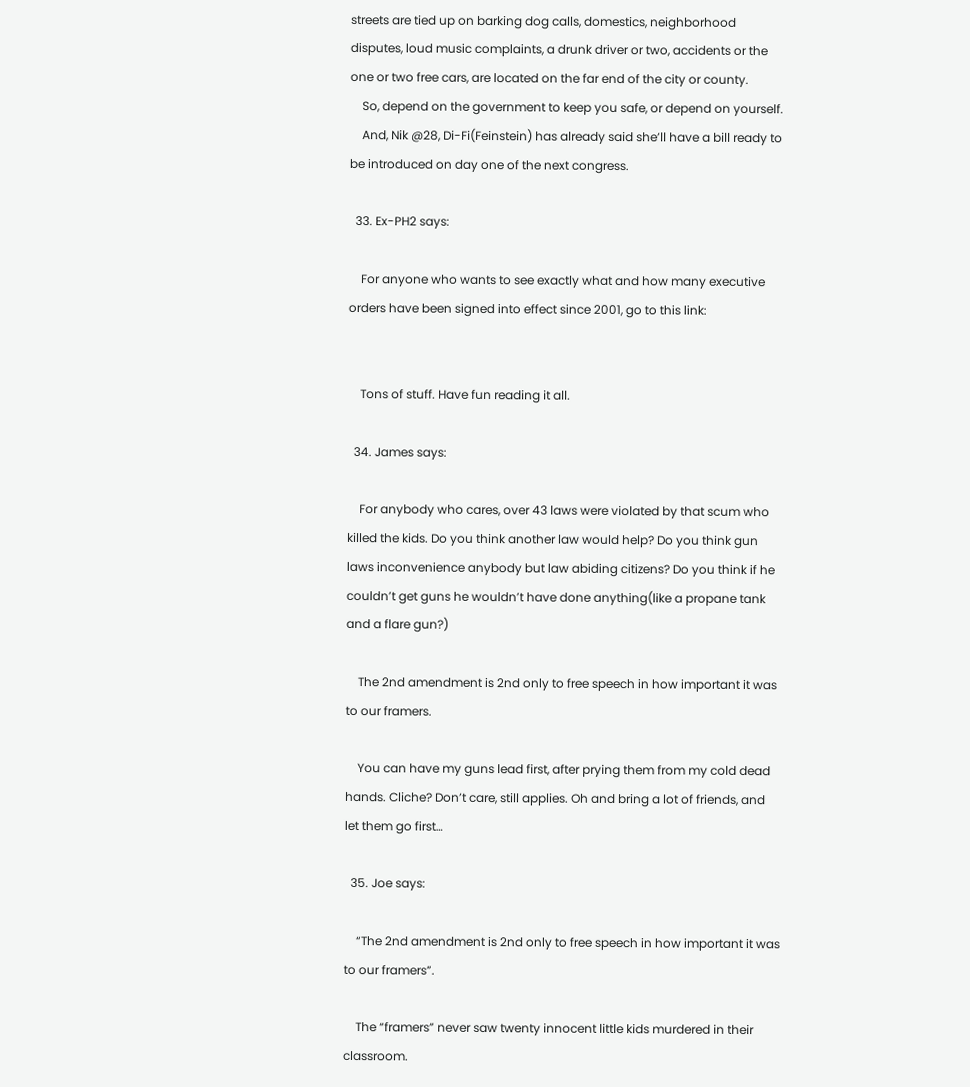streets are tied up on barking dog calls, domestics, neighborhood disputes, loud music complaints, a drunk driver or two, accidents or the one or two free cars, are located on the far end of the city or county.
    So, depend on the government to keep you safe, or depend on yourself.
    And, Nik @28, Di-Fi(Feinstein) has already said she’ll have a bill ready to be introduced on day one of the next congress.

  33. Ex-PH2 says:

    For anyone who wants to see exactly what and how many executive orders have been signed into effect since 2001, go to this link:


    Tons of stuff. Have fun reading it all.

  34. James says:

    For anybody who cares, over 43 laws were violated by that scum who killed the kids. Do you think another law would help? Do you think gun laws inconvenience anybody but law abiding citizens? Do you think if he couldn’t get guns he wouldn’t have done anything(like a propane tank and a flare gun?)

    The 2nd amendment is 2nd only to free speech in how important it was to our framers.

    You can have my guns lead first, after prying them from my cold dead hands. Cliche? Don’t care, still applies. Oh and bring a lot of friends, and let them go first…

  35. Joe says:

    “The 2nd amendment is 2nd only to free speech in how important it was to our framers”.

    The “framers” never saw twenty innocent little kids murdered in their classroom.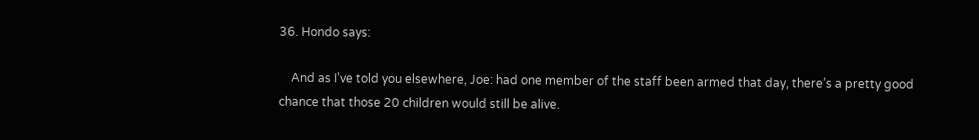36. Hondo says:

    And as I’ve told you elsewhere, Joe: had one member of the staff been armed that day, there’s a pretty good chance that those 20 children would still be alive.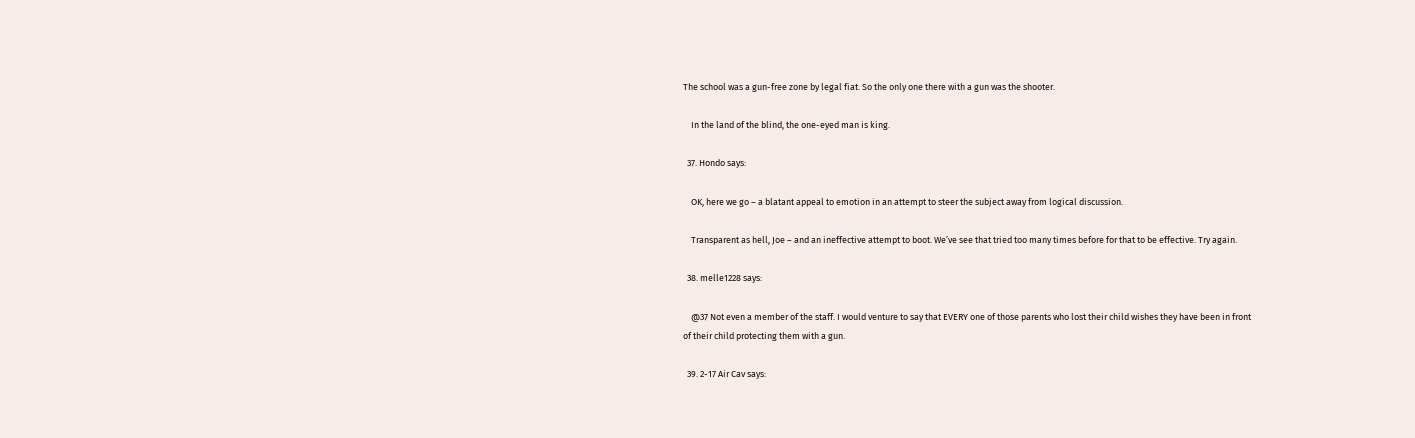The school was a gun-free zone by legal fiat. So the only one there with a gun was the shooter.

    In the land of the blind, the one-eyed man is king.

  37. Hondo says:

    OK, here we go – a blatant appeal to emotion in an attempt to steer the subject away from logical discussion.

    Transparent as hell, Joe – and an ineffective attempt to boot. We’ve see that tried too many times before for that to be effective. Try again.

  38. melle1228 says:

    @37 Not even a member of the staff. I would venture to say that EVERY one of those parents who lost their child wishes they have been in front of their child protecting them with a gun.

  39. 2-17 Air Cav says: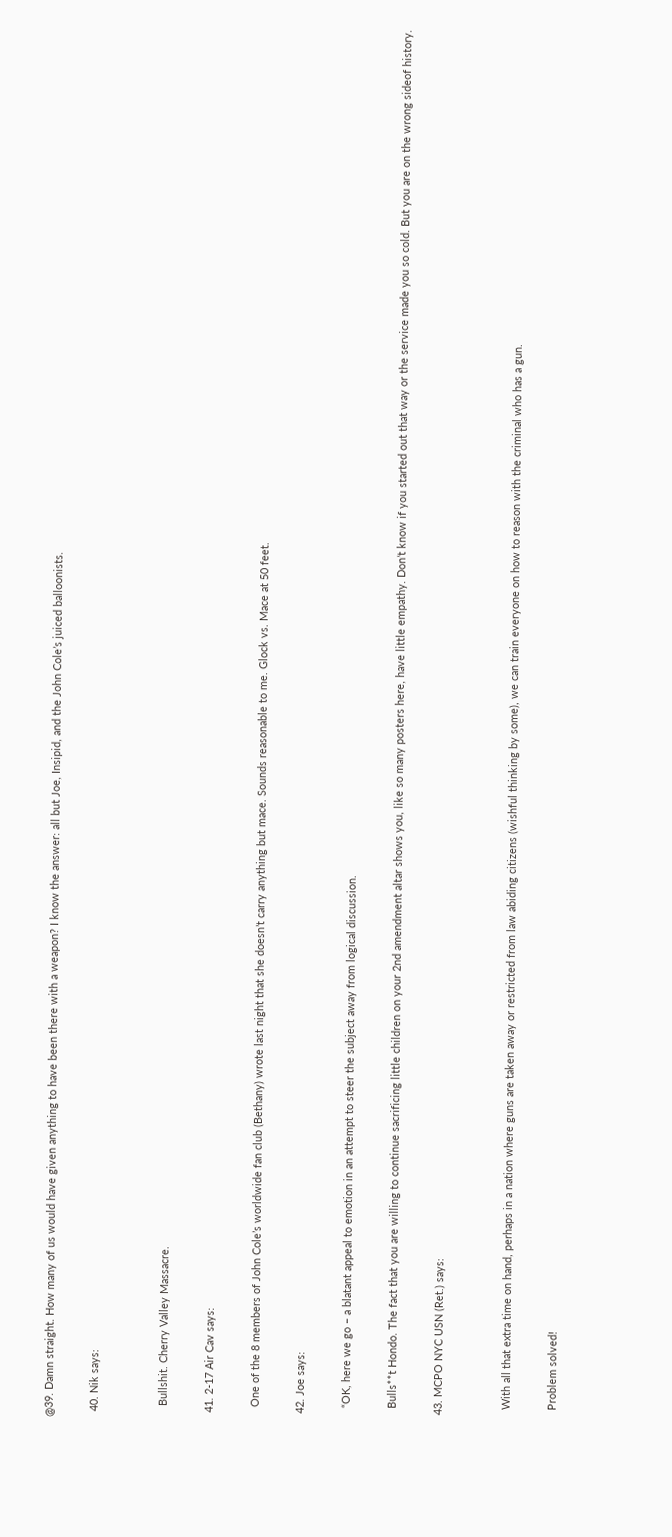@39. Damn straight. How many of us would have given anything to have been there with a weapon? I know the answer: all but Joe, Insipid, and the John Cole’s juiced balloonists.

  40. Nik says:


    Bullshit. Cherry Valley Massacre.

  41. 2-17 Air Cav says:

    One of the 8 members of John Cole’s worldwide fan club (Bethany) wrote last night that she doesn’t carry anything but mace. Sounds reasonable to me. Glock vs. Mace at 50 feet.

  42. Joe says:

    “OK, here we go – a blatant appeal to emotion in an attempt to steer the subject away from logical discussion.

    Bulls**t Hondo. The fact that you are willing to continue sacrificing little children on your 2nd amendment altar shows you, like so many posters here, have little empathy. Don’t know if you started out that way or the service made you so cold. But you are on the wrong sideof history.

  43. MCPO NYC USN (Ret.) says:


    With all that extra time on hand, perhaps in a nation where guns are taken away or restricted from law abiding citizens (wishful thinking by some), we can train everyone on how to reason with the criminal who has a gun.

    Problem solved!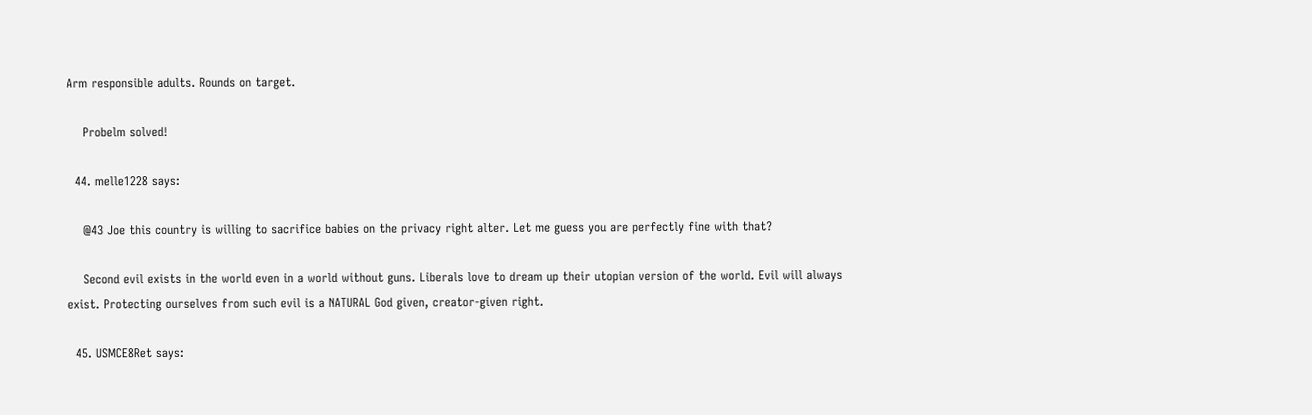Arm responsible adults. Rounds on target.

    Probelm solved!

  44. melle1228 says:

    @43 Joe this country is willing to sacrifice babies on the privacy right alter. Let me guess you are perfectly fine with that?

    Second evil exists in the world even in a world without guns. Liberals love to dream up their utopian version of the world. Evil will always exist. Protecting ourselves from such evil is a NATURAL God given, creator-given right.

  45. USMCE8Ret says: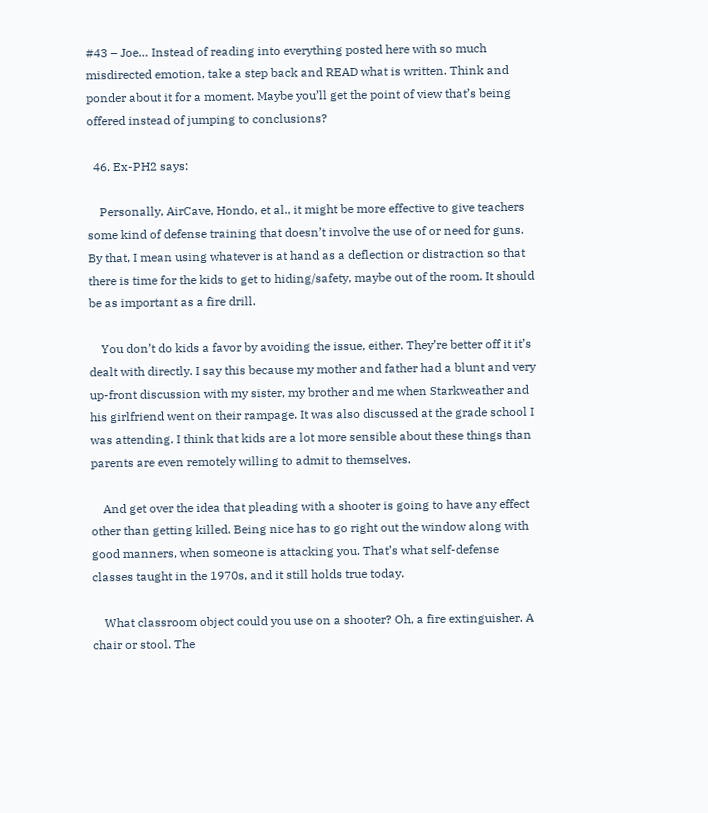#43 – Joe… Instead of reading into everything posted here with so much misdirected emotion, take a step back and READ what is written. Think and ponder about it for a moment. Maybe you’ll get the point of view that’s being offered instead of jumping to conclusions?

  46. Ex-PH2 says:

    Personally, AirCave, Hondo, et al., it might be more effective to give teachers some kind of defense training that doesn’t involve the use of or need for guns. By that, I mean using whatever is at hand as a deflection or distraction so that there is time for the kids to get to hiding/safety, maybe out of the room. It should be as important as a fire drill.

    You don’t do kids a favor by avoiding the issue, either. They’re better off it it’s dealt with directly. I say this because my mother and father had a blunt and very up-front discussion with my sister, my brother and me when Starkweather and his girlfriend went on their rampage. It was also discussed at the grade school I was attending. I think that kids are a lot more sensible about these things than parents are even remotely willing to admit to themselves.

    And get over the idea that pleading with a shooter is going to have any effect other than getting killed. Being nice has to go right out the window along with good manners, when someone is attacking you. That’s what self-defense classes taught in the 1970s, and it still holds true today.

    What classroom object could you use on a shooter? Oh, a fire extinguisher. A chair or stool. The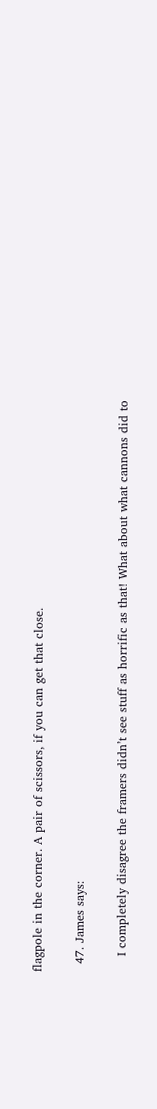flagpole in the corner. A pair of scissors, if you can get that close.

  47. James says:

    I completely disagree the framers didn’t see stuff as horrific as that! What about what cannons did to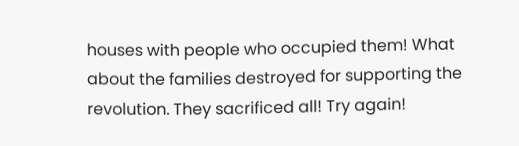houses with people who occupied them! What about the families destroyed for supporting the revolution. They sacrificed all! Try again!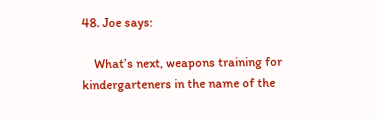48. Joe says:

    What’s next, weapons training for kindergarteners in the name of the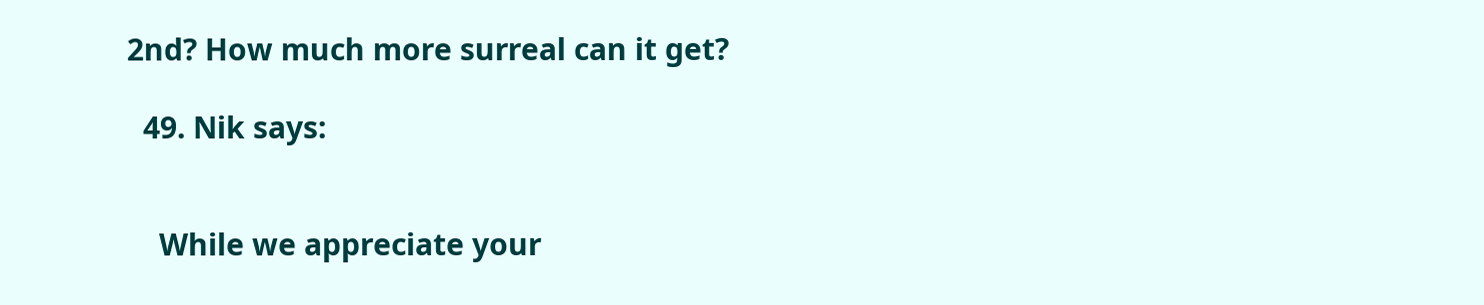2nd? How much more surreal can it get?

  49. Nik says:


    While we appreciate your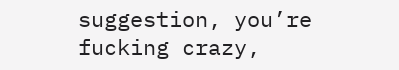suggestion, you’re fucking crazy,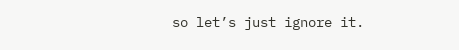so let’s just ignore it.